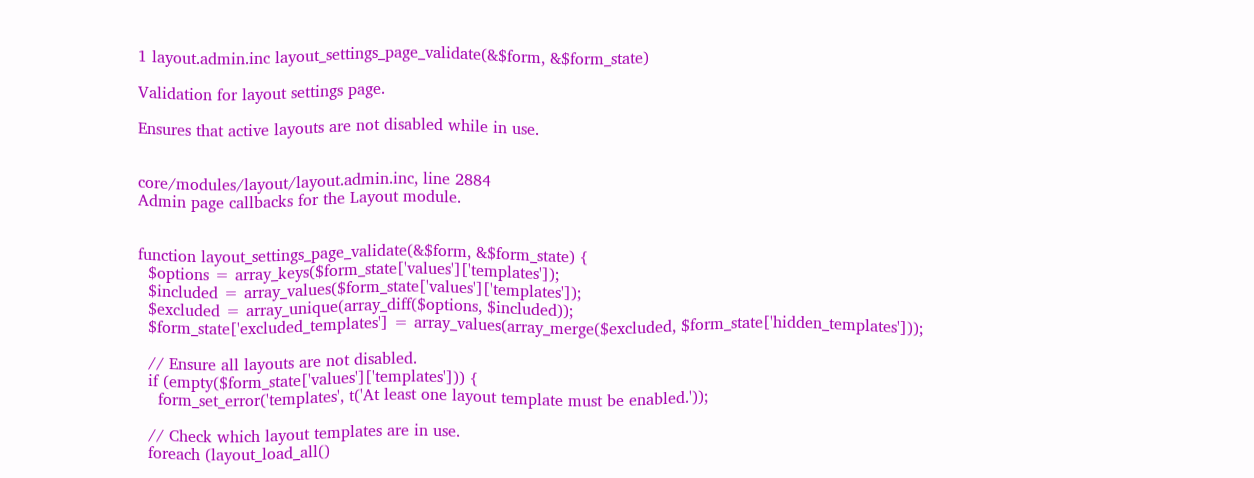1 layout.admin.inc layout_settings_page_validate(&$form, &$form_state)

Validation for layout settings page.

Ensures that active layouts are not disabled while in use.


core/modules/layout/layout.admin.inc, line 2884
Admin page callbacks for the Layout module.


function layout_settings_page_validate(&$form, &$form_state) {
  $options = array_keys($form_state['values']['templates']);
  $included = array_values($form_state['values']['templates']);
  $excluded = array_unique(array_diff($options, $included));
  $form_state['excluded_templates'] = array_values(array_merge($excluded, $form_state['hidden_templates']));

  // Ensure all layouts are not disabled.
  if (empty($form_state['values']['templates'])) {
    form_set_error('templates', t('At least one layout template must be enabled.'));

  // Check which layout templates are in use.
  foreach (layout_load_all()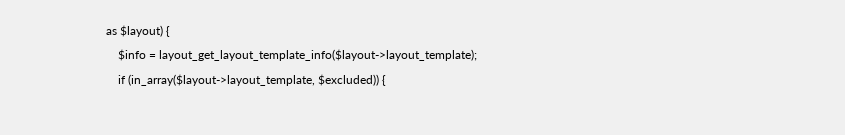as $layout) {
    $info = layout_get_layout_template_info($layout->layout_template);
    if (in_array($layout->layout_template, $excluded)) {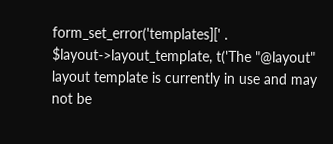form_set_error('templates][' . $layout->layout_template, t('The "@layout" layout template is currently in use and may not be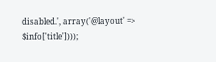disabled.', array('@layout' => $info['title'])));